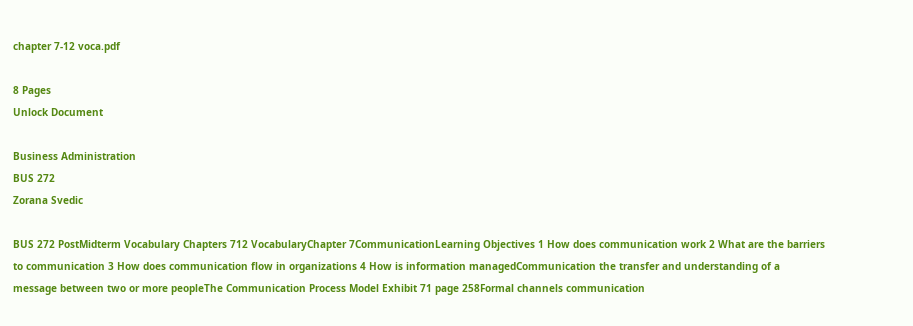chapter 7-12 voca.pdf

8 Pages
Unlock Document

Business Administration
BUS 272
Zorana Svedic

BUS 272 PostMidterm Vocabulary Chapters 712 VocabularyChapter 7CommunicationLearning Objectives 1 How does communication work 2 What are the barriers to communication 3 How does communication flow in organizations 4 How is information managedCommunication the transfer and understanding of a message between two or more peopleThe Communication Process Model Exhibit 71 page 258Formal channels communication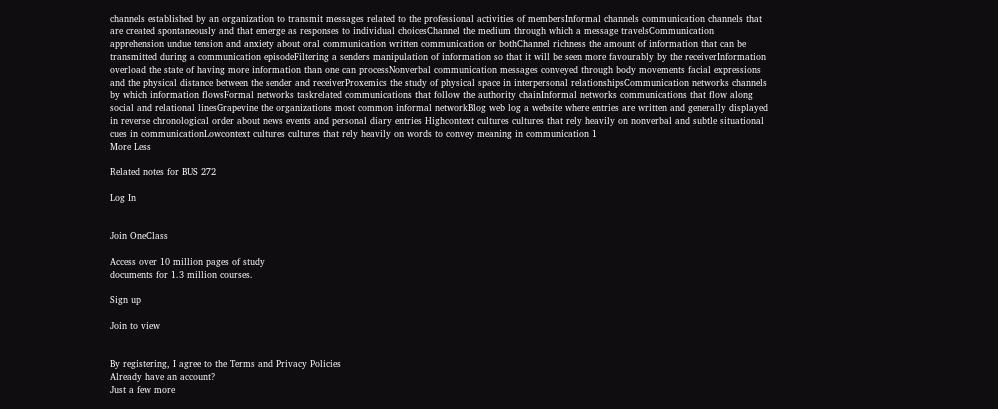channels established by an organization to transmit messages related to the professional activities of membersInformal channels communication channels that are created spontaneously and that emerge as responses to individual choicesChannel the medium through which a message travelsCommunication apprehension undue tension and anxiety about oral communication written communication or bothChannel richness the amount of information that can be transmitted during a communication episodeFiltering a senders manipulation of information so that it will be seen more favourably by the receiverInformation overload the state of having more information than one can processNonverbal communication messages conveyed through body movements facial expressions and the physical distance between the sender and receiverProxemics the study of physical space in interpersonal relationshipsCommunication networks channels by which information flowsFormal networks taskrelated communications that follow the authority chainInformal networks communications that flow along social and relational linesGrapevine the organizations most common informal networkBlog web log a website where entries are written and generally displayed in reverse chronological order about news events and personal diary entries Highcontext cultures cultures that rely heavily on nonverbal and subtle situational cues in communicationLowcontext cultures cultures that rely heavily on words to convey meaning in communication 1
More Less

Related notes for BUS 272

Log In


Join OneClass

Access over 10 million pages of study
documents for 1.3 million courses.

Sign up

Join to view


By registering, I agree to the Terms and Privacy Policies
Already have an account?
Just a few more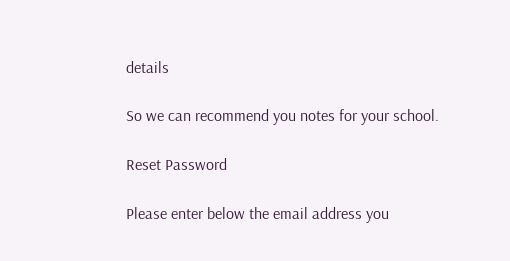details

So we can recommend you notes for your school.

Reset Password

Please enter below the email address you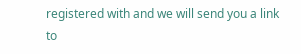registered with and we will send you a link to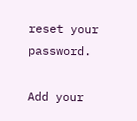reset your password.

Add your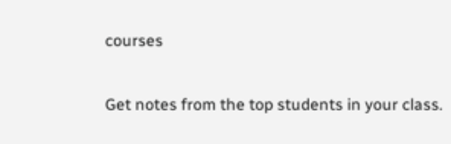courses

Get notes from the top students in your class.